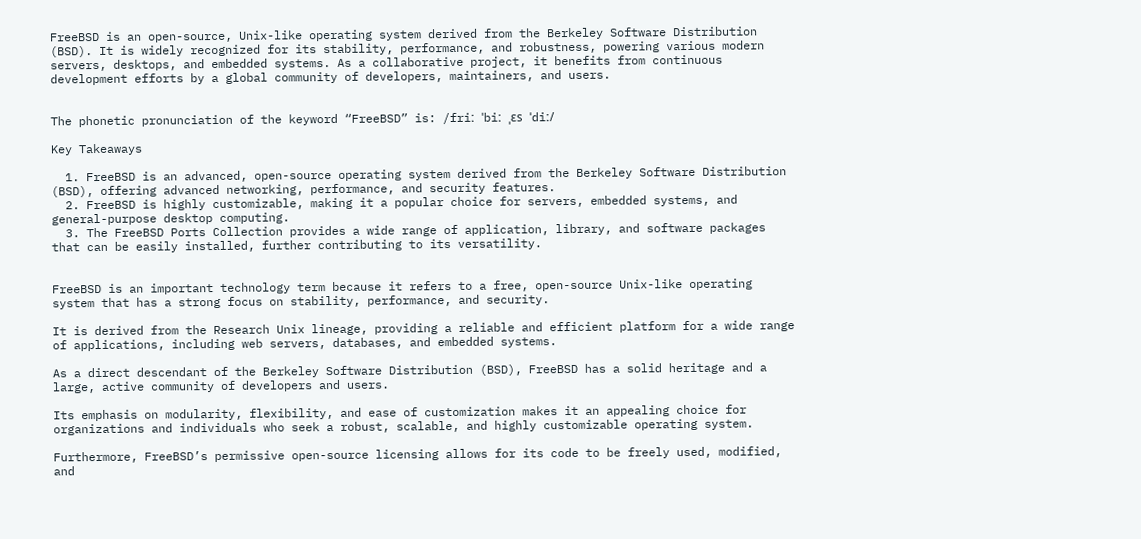FreeBSD is an open-source, Unix-like operating system derived from the Berkeley Software Distribution (BSD). It is widely recognized for its stability, performance, and robustness, powering various modern servers, desktops, and embedded systems. As a collaborative project, it benefits from continuous development efforts by a global community of developers, maintainers, and users.


The phonetic pronunciation of the keyword “FreeBSD” is: /friː ˈbiː ˌɛs ˈdiː/

Key Takeaways

  1. FreeBSD is an advanced, open-source operating system derived from the Berkeley Software Distribution (BSD), offering advanced networking, performance, and security features.
  2. FreeBSD is highly customizable, making it a popular choice for servers, embedded systems, and general-purpose desktop computing.
  3. The FreeBSD Ports Collection provides a wide range of application, library, and software packages that can be easily installed, further contributing to its versatility.


FreeBSD is an important technology term because it refers to a free, open-source Unix-like operating system that has a strong focus on stability, performance, and security.

It is derived from the Research Unix lineage, providing a reliable and efficient platform for a wide range of applications, including web servers, databases, and embedded systems.

As a direct descendant of the Berkeley Software Distribution (BSD), FreeBSD has a solid heritage and a large, active community of developers and users.

Its emphasis on modularity, flexibility, and ease of customization makes it an appealing choice for organizations and individuals who seek a robust, scalable, and highly customizable operating system.

Furthermore, FreeBSD’s permissive open-source licensing allows for its code to be freely used, modified, and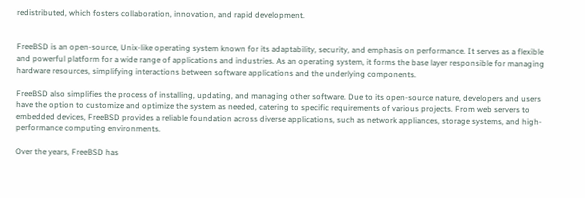redistributed, which fosters collaboration, innovation, and rapid development.


FreeBSD is an open-source, Unix-like operating system known for its adaptability, security, and emphasis on performance. It serves as a flexible and powerful platform for a wide range of applications and industries. As an operating system, it forms the base layer responsible for managing hardware resources, simplifying interactions between software applications and the underlying components.

FreeBSD also simplifies the process of installing, updating, and managing other software. Due to its open-source nature, developers and users have the option to customize and optimize the system as needed, catering to specific requirements of various projects. From web servers to embedded devices, FreeBSD provides a reliable foundation across diverse applications, such as network appliances, storage systems, and high-performance computing environments.

Over the years, FreeBSD has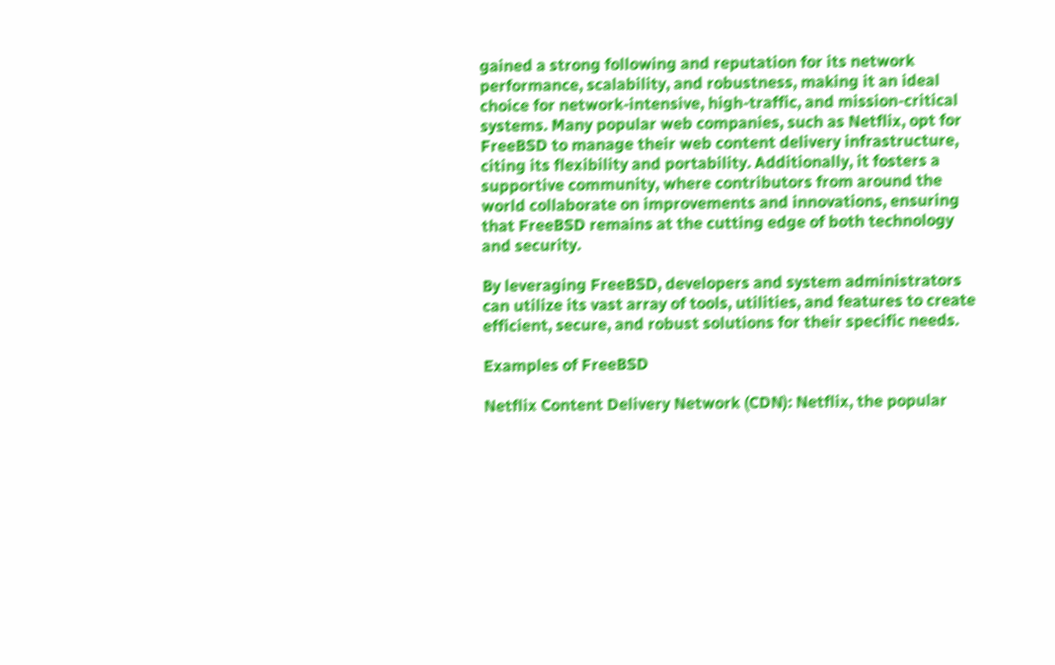gained a strong following and reputation for its network performance, scalability, and robustness, making it an ideal choice for network-intensive, high-traffic, and mission-critical systems. Many popular web companies, such as Netflix, opt for FreeBSD to manage their web content delivery infrastructure, citing its flexibility and portability. Additionally, it fosters a supportive community, where contributors from around the world collaborate on improvements and innovations, ensuring that FreeBSD remains at the cutting edge of both technology and security.

By leveraging FreeBSD, developers and system administrators can utilize its vast array of tools, utilities, and features to create efficient, secure, and robust solutions for their specific needs.

Examples of FreeBSD

Netflix Content Delivery Network (CDN): Netflix, the popular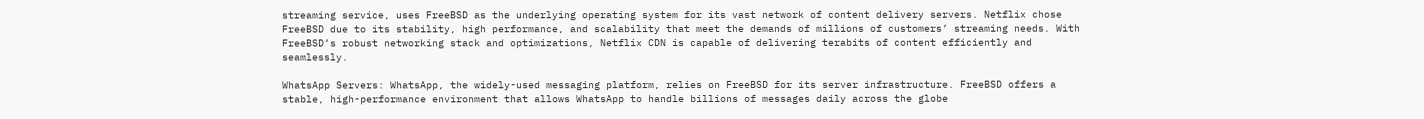streaming service, uses FreeBSD as the underlying operating system for its vast network of content delivery servers. Netflix chose FreeBSD due to its stability, high performance, and scalability that meet the demands of millions of customers’ streaming needs. With FreeBSD’s robust networking stack and optimizations, Netflix CDN is capable of delivering terabits of content efficiently and seamlessly.

WhatsApp Servers: WhatsApp, the widely-used messaging platform, relies on FreeBSD for its server infrastructure. FreeBSD offers a stable, high-performance environment that allows WhatsApp to handle billions of messages daily across the globe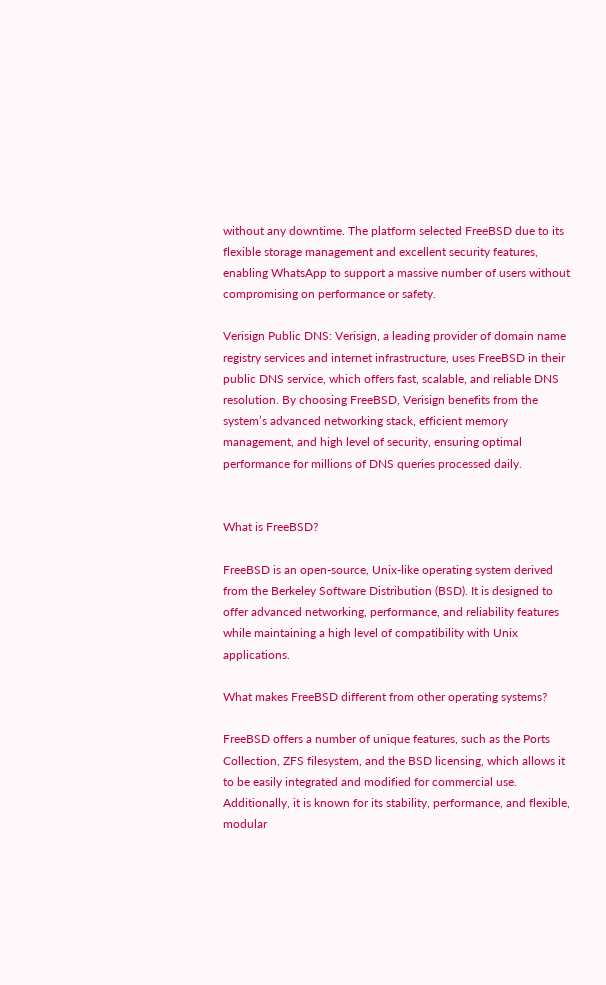without any downtime. The platform selected FreeBSD due to its flexible storage management and excellent security features, enabling WhatsApp to support a massive number of users without compromising on performance or safety.

Verisign Public DNS: Verisign, a leading provider of domain name registry services and internet infrastructure, uses FreeBSD in their public DNS service, which offers fast, scalable, and reliable DNS resolution. By choosing FreeBSD, Verisign benefits from the system’s advanced networking stack, efficient memory management, and high level of security, ensuring optimal performance for millions of DNS queries processed daily.


What is FreeBSD?

FreeBSD is an open-source, Unix-like operating system derived from the Berkeley Software Distribution (BSD). It is designed to offer advanced networking, performance, and reliability features while maintaining a high level of compatibility with Unix applications.

What makes FreeBSD different from other operating systems?

FreeBSD offers a number of unique features, such as the Ports Collection, ZFS filesystem, and the BSD licensing, which allows it to be easily integrated and modified for commercial use. Additionally, it is known for its stability, performance, and flexible, modular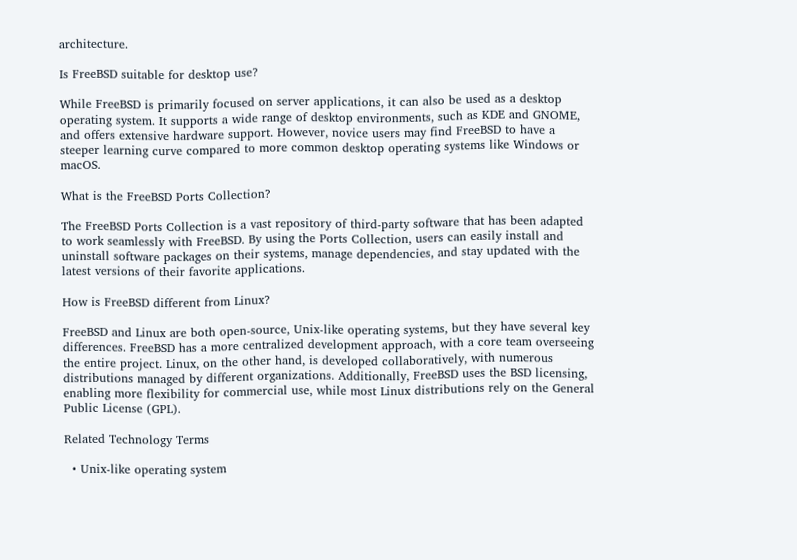architecture.

Is FreeBSD suitable for desktop use?

While FreeBSD is primarily focused on server applications, it can also be used as a desktop operating system. It supports a wide range of desktop environments, such as KDE and GNOME, and offers extensive hardware support. However, novice users may find FreeBSD to have a steeper learning curve compared to more common desktop operating systems like Windows or macOS.

What is the FreeBSD Ports Collection?

The FreeBSD Ports Collection is a vast repository of third-party software that has been adapted to work seamlessly with FreeBSD. By using the Ports Collection, users can easily install and uninstall software packages on their systems, manage dependencies, and stay updated with the latest versions of their favorite applications.

How is FreeBSD different from Linux?

FreeBSD and Linux are both open-source, Unix-like operating systems, but they have several key differences. FreeBSD has a more centralized development approach, with a core team overseeing the entire project. Linux, on the other hand, is developed collaboratively, with numerous distributions managed by different organizations. Additionally, FreeBSD uses the BSD licensing, enabling more flexibility for commercial use, while most Linux distributions rely on the General Public License (GPL).

Related Technology Terms

  • Unix-like operating system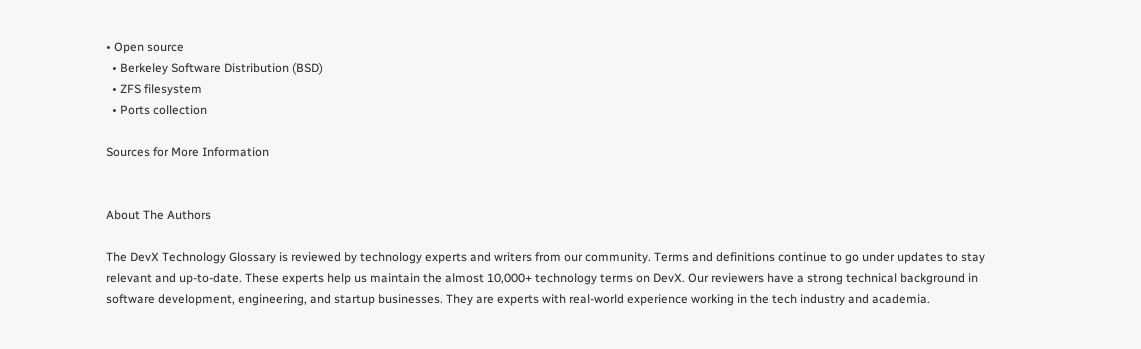• Open source
  • Berkeley Software Distribution (BSD)
  • ZFS filesystem
  • Ports collection

Sources for More Information


About The Authors

The DevX Technology Glossary is reviewed by technology experts and writers from our community. Terms and definitions continue to go under updates to stay relevant and up-to-date. These experts help us maintain the almost 10,000+ technology terms on DevX. Our reviewers have a strong technical background in software development, engineering, and startup businesses. They are experts with real-world experience working in the tech industry and academia.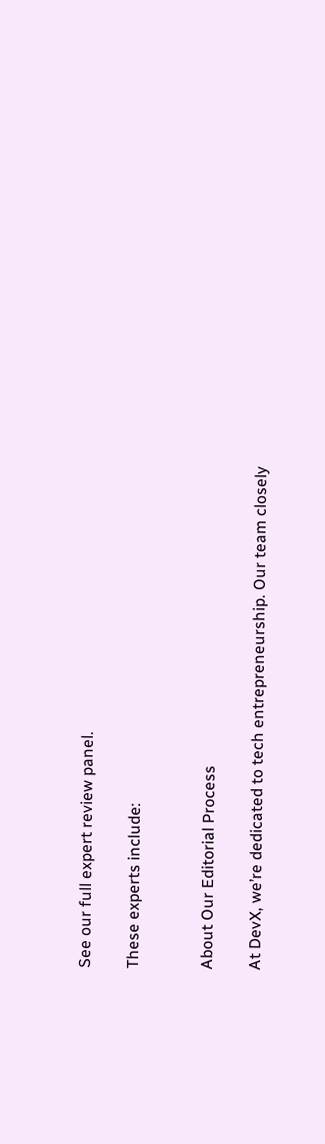See our full expert review panel.

These experts include:


About Our Editorial Process

At DevX, we’re dedicated to tech entrepreneurship. Our team closely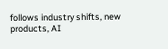follows industry shifts, new products, AI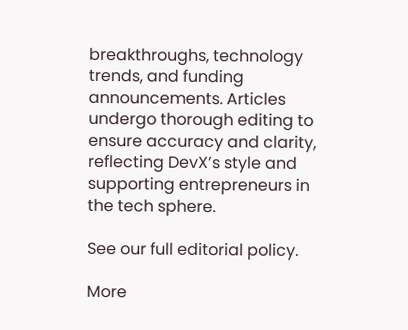breakthroughs, technology trends, and funding announcements. Articles undergo thorough editing to ensure accuracy and clarity, reflecting DevX’s style and supporting entrepreneurs in the tech sphere.

See our full editorial policy.

More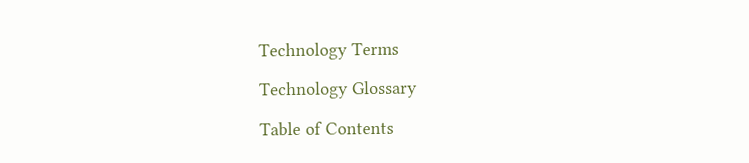Technology Terms

Technology Glossary

Table of Contents